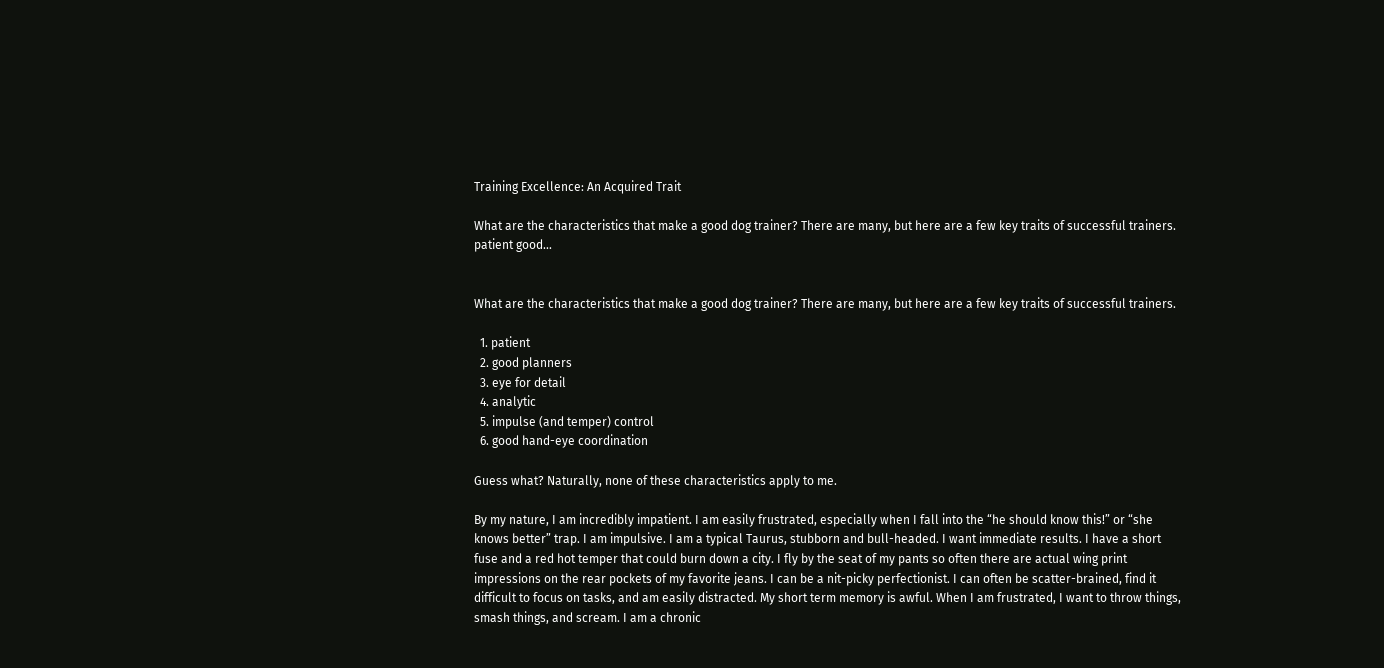Training Excellence: An Acquired Trait

What are the characteristics that make a good dog trainer? There are many, but here are a few key traits of successful trainers. patient good...


What are the characteristics that make a good dog trainer? There are many, but here are a few key traits of successful trainers.

  1. patient
  2. good planners
  3. eye for detail
  4. analytic
  5. impulse (and temper) control
  6. good hand-eye coordination

Guess what? Naturally, none of these characteristics apply to me.

By my nature, I am incredibly impatient. I am easily frustrated, especially when I fall into the “he should know this!” or “she knows better” trap. I am impulsive. I am a typical Taurus, stubborn and bull-headed. I want immediate results. I have a short fuse and a red hot temper that could burn down a city. I fly by the seat of my pants so often there are actual wing print impressions on the rear pockets of my favorite jeans. I can be a nit-picky perfectionist. I can often be scatter-brained, find it difficult to focus on tasks, and am easily distracted. My short term memory is awful. When I am frustrated, I want to throw things, smash things, and scream. I am a chronic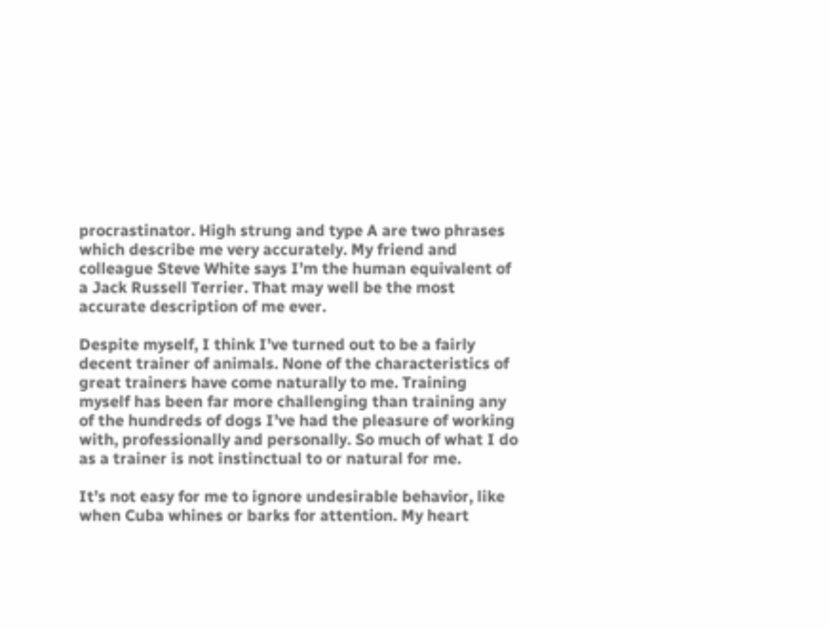procrastinator. High strung and type A are two phrases which describe me very accurately. My friend and colleague Steve White says I’m the human equivalent of a Jack Russell Terrier. That may well be the most accurate description of me ever.

Despite myself, I think I’ve turned out to be a fairly decent trainer of animals. None of the characteristics of great trainers have come naturally to me. Training myself has been far more challenging than training any of the hundreds of dogs I’ve had the pleasure of working with, professionally and personally. So much of what I do as a trainer is not instinctual to or natural for me.

It’s not easy for me to ignore undesirable behavior, like when Cuba whines or barks for attention. My heart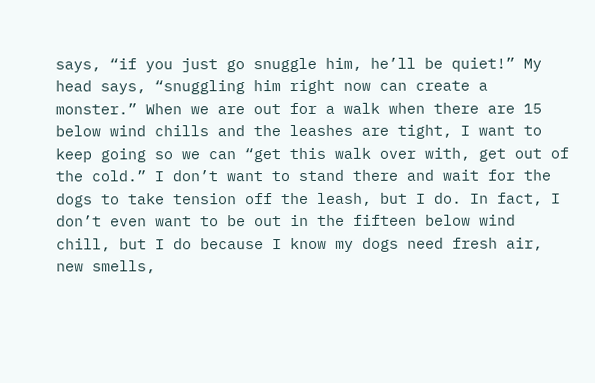says, “if you just go snuggle him, he’ll be quiet!” My head says, “snuggling him right now can create a monster.” When we are out for a walk when there are 15 below wind chills and the leashes are tight, I want to keep going so we can “get this walk over with, get out of the cold.” I don’t want to stand there and wait for the dogs to take tension off the leash, but I do. In fact, I don’t even want to be out in the fifteen below wind chill, but I do because I know my dogs need fresh air, new smells,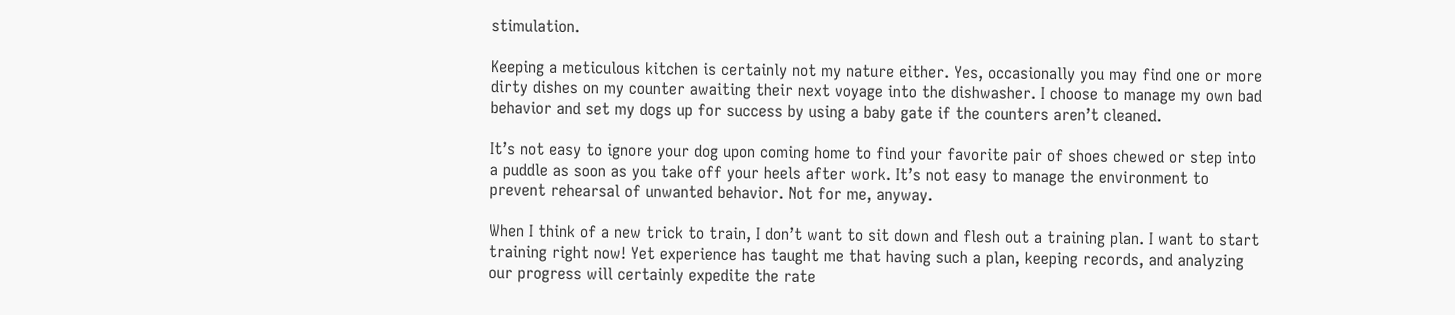stimulation.

Keeping a meticulous kitchen is certainly not my nature either. Yes, occasionally you may find one or more dirty dishes on my counter awaiting their next voyage into the dishwasher. I choose to manage my own bad behavior and set my dogs up for success by using a baby gate if the counters aren’t cleaned.

It’s not easy to ignore your dog upon coming home to find your favorite pair of shoes chewed or step into a puddle as soon as you take off your heels after work. It’s not easy to manage the environment to prevent rehearsal of unwanted behavior. Not for me, anyway.

When I think of a new trick to train, I don’t want to sit down and flesh out a training plan. I want to start training right now! Yet experience has taught me that having such a plan, keeping records, and analyzing our progress will certainly expedite the rate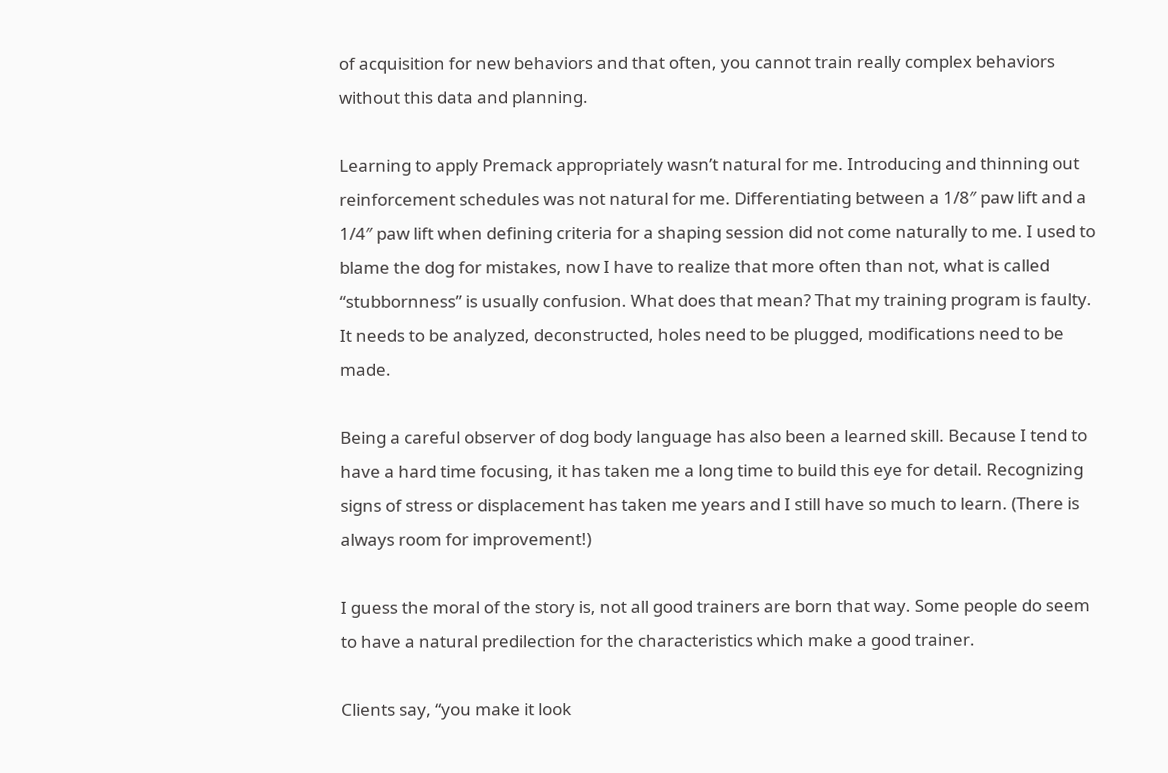of acquisition for new behaviors and that often, you cannot train really complex behaviors without this data and planning.

Learning to apply Premack appropriately wasn’t natural for me. Introducing and thinning out reinforcement schedules was not natural for me. Differentiating between a 1/8″ paw lift and a 1/4″ paw lift when defining criteria for a shaping session did not come naturally to me. I used to blame the dog for mistakes, now I have to realize that more often than not, what is called “stubbornness” is usually confusion. What does that mean? That my training program is faulty. It needs to be analyzed, deconstructed, holes need to be plugged, modifications need to be made.

Being a careful observer of dog body language has also been a learned skill. Because I tend to have a hard time focusing, it has taken me a long time to build this eye for detail. Recognizing signs of stress or displacement has taken me years and I still have so much to learn. (There is always room for improvement!)

I guess the moral of the story is, not all good trainers are born that way. Some people do seem to have a natural predilection for the characteristics which make a good trainer.

Clients say, “you make it look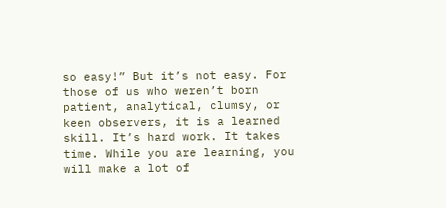so easy!” But it’s not easy. For those of us who weren’t born patient, analytical, clumsy, or keen observers, it is a learned skill. It’s hard work. It takes time. While you are learning, you will make a lot of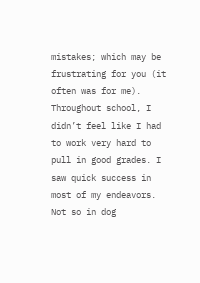mistakes; which may be frustrating for you (it often was for me). Throughout school, I didn’t feel like I had to work very hard to pull in good grades. I saw quick success in most of my endeavors. Not so in dog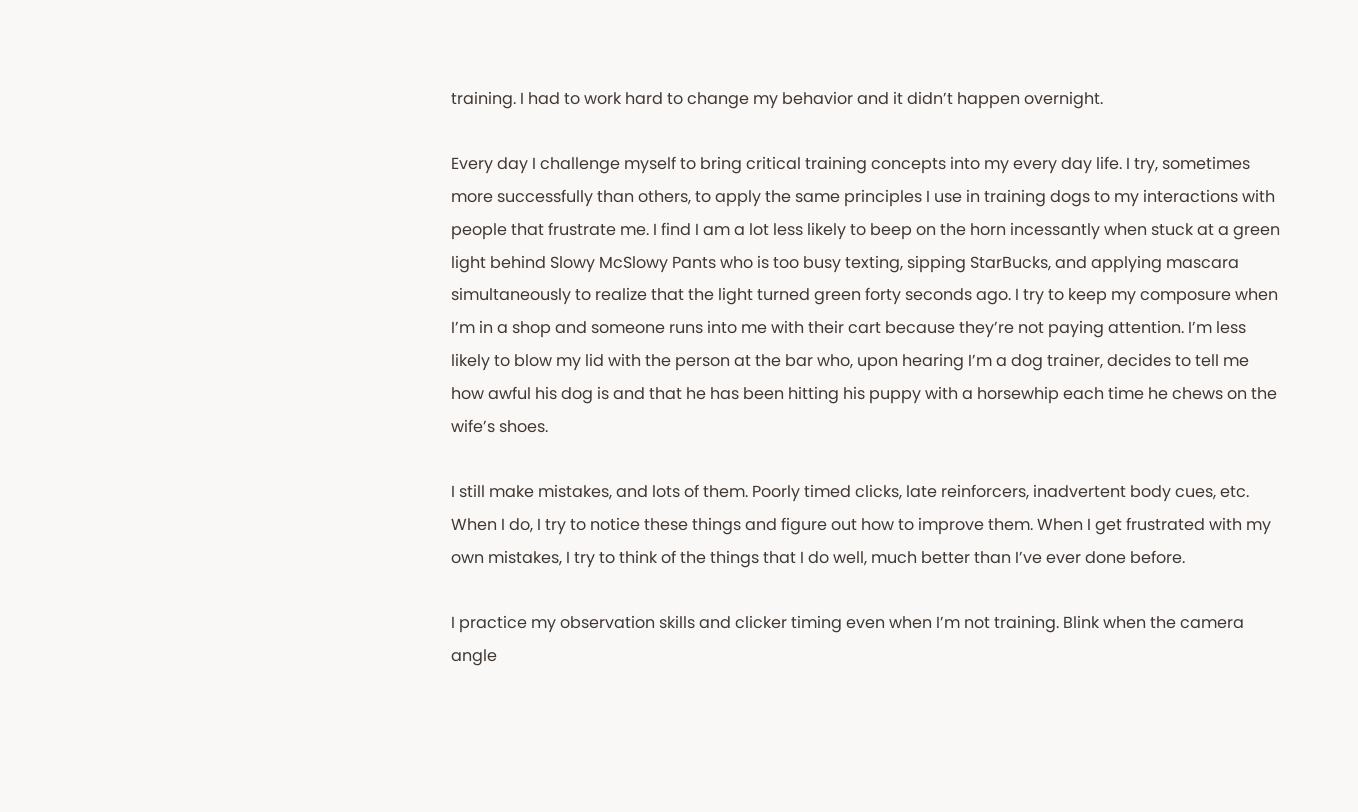training. I had to work hard to change my behavior and it didn’t happen overnight.

Every day I challenge myself to bring critical training concepts into my every day life. I try, sometimes more successfully than others, to apply the same principles I use in training dogs to my interactions with people that frustrate me. I find I am a lot less likely to beep on the horn incessantly when stuck at a green light behind Slowy McSlowy Pants who is too busy texting, sipping StarBucks, and applying mascara simultaneously to realize that the light turned green forty seconds ago. I try to keep my composure when I’m in a shop and someone runs into me with their cart because they’re not paying attention. I’m less likely to blow my lid with the person at the bar who, upon hearing I’m a dog trainer, decides to tell me how awful his dog is and that he has been hitting his puppy with a horsewhip each time he chews on the wife’s shoes.

I still make mistakes, and lots of them. Poorly timed clicks, late reinforcers, inadvertent body cues, etc. When I do, I try to notice these things and figure out how to improve them. When I get frustrated with my own mistakes, I try to think of the things that I do well, much better than I’ve ever done before.

I practice my observation skills and clicker timing even when I’m not training. Blink when the camera angle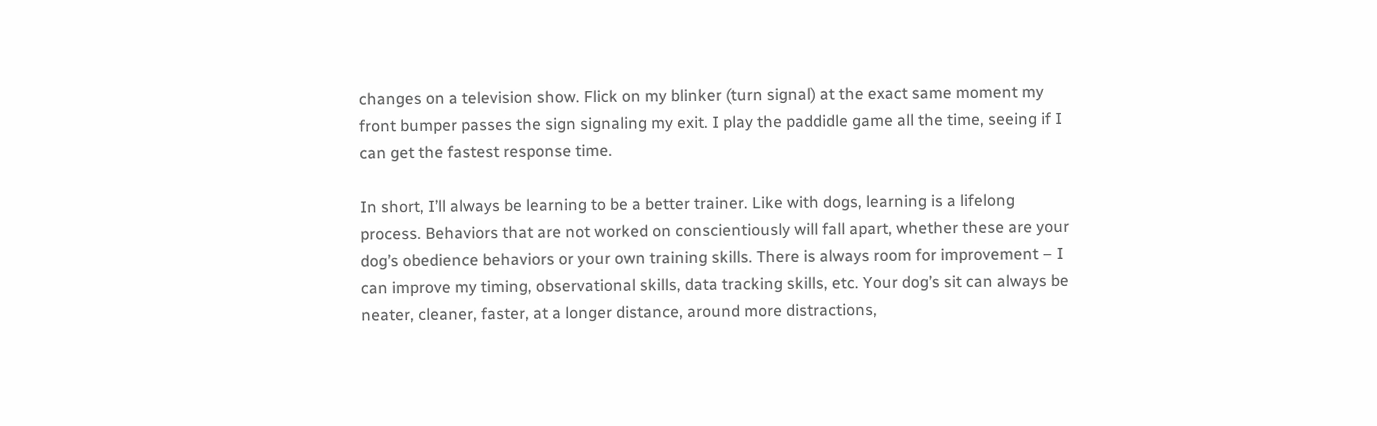changes on a television show. Flick on my blinker (turn signal) at the exact same moment my front bumper passes the sign signaling my exit. I play the paddidle game all the time, seeing if I can get the fastest response time.

In short, I’ll always be learning to be a better trainer. Like with dogs, learning is a lifelong process. Behaviors that are not worked on conscientiously will fall apart, whether these are your dog’s obedience behaviors or your own training skills. There is always room for improvement – I can improve my timing, observational skills, data tracking skills, etc. Your dog’s sit can always be neater, cleaner, faster, at a longer distance, around more distractions,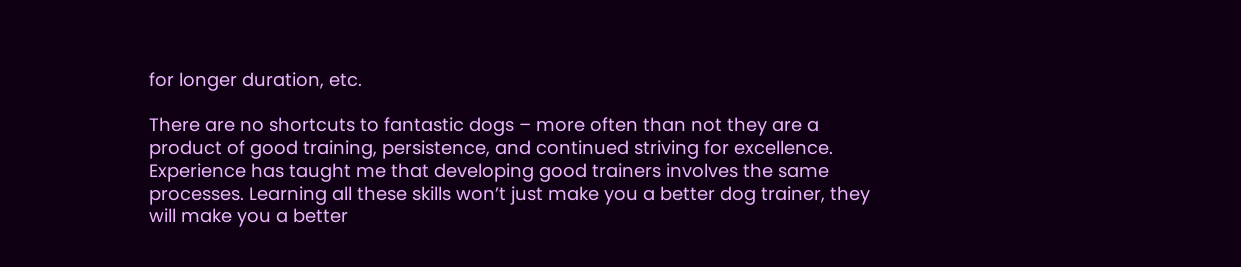for longer duration, etc.

There are no shortcuts to fantastic dogs – more often than not they are a product of good training, persistence, and continued striving for excellence. Experience has taught me that developing good trainers involves the same processes. Learning all these skills won’t just make you a better dog trainer, they will make you a better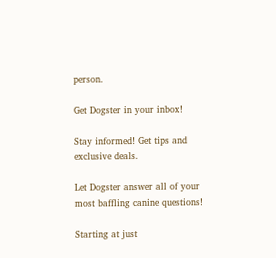person.

Get Dogster in your inbox!

Stay informed! Get tips and exclusive deals.

Let Dogster answer all of your most baffling canine questions!

Starting at just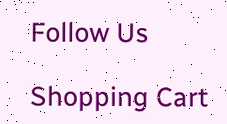Follow Us

Shopping Cart